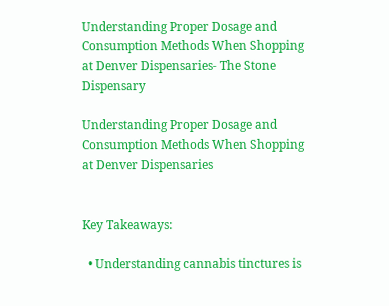Understanding Proper Dosage and Consumption Methods When Shopping at Denver Dispensaries- The Stone Dispensary

Understanding Proper Dosage and Consumption Methods When Shopping at Denver Dispensaries


Key Takeaways:

  • Understanding cannabis tinctures is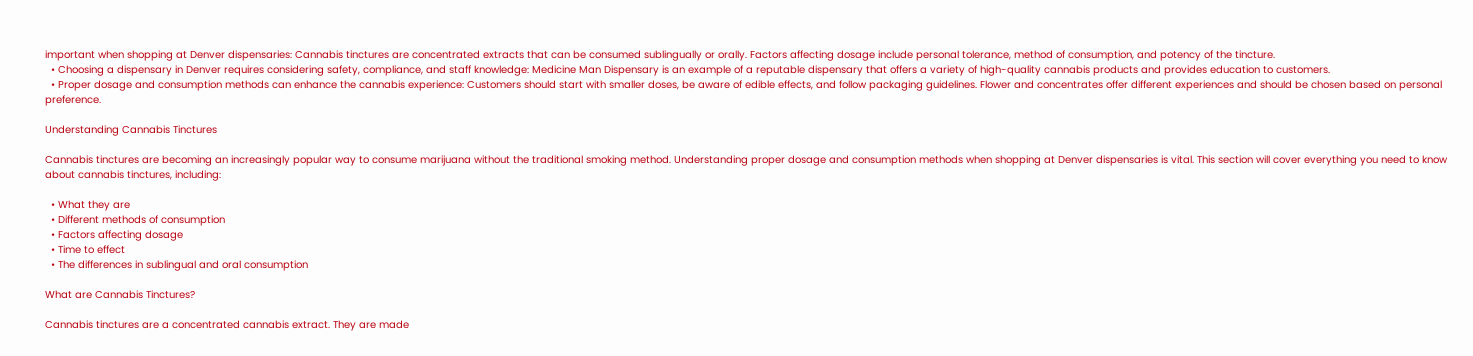important when shopping at Denver dispensaries: Cannabis tinctures are concentrated extracts that can be consumed sublingually or orally. Factors affecting dosage include personal tolerance, method of consumption, and potency of the tincture.
  • Choosing a dispensary in Denver requires considering safety, compliance, and staff knowledge: Medicine Man Dispensary is an example of a reputable dispensary that offers a variety of high-quality cannabis products and provides education to customers.
  • Proper dosage and consumption methods can enhance the cannabis experience: Customers should start with smaller doses, be aware of edible effects, and follow packaging guidelines. Flower and concentrates offer different experiences and should be chosen based on personal preference.

Understanding Cannabis Tinctures

Cannabis tinctures are becoming an increasingly popular way to consume marijuana without the traditional smoking method. Understanding proper dosage and consumption methods when shopping at Denver dispensaries is vital. This section will cover everything you need to know about cannabis tinctures, including:

  • What they are
  • Different methods of consumption
  • Factors affecting dosage
  • Time to effect
  • The differences in sublingual and oral consumption

What are Cannabis Tinctures?

Cannabis tinctures are a concentrated cannabis extract. They are made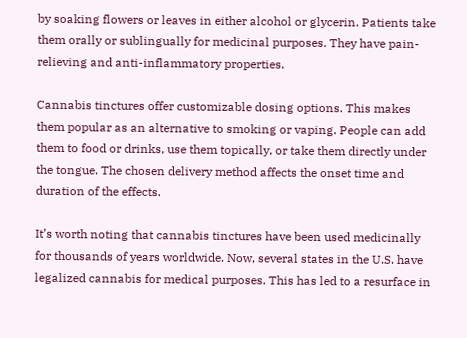by soaking flowers or leaves in either alcohol or glycerin. Patients take them orally or sublingually for medicinal purposes. They have pain-relieving and anti-inflammatory properties.

Cannabis tinctures offer customizable dosing options. This makes them popular as an alternative to smoking or vaping. People can add them to food or drinks, use them topically, or take them directly under the tongue. The chosen delivery method affects the onset time and duration of the effects.

It’s worth noting that cannabis tinctures have been used medicinally for thousands of years worldwide. Now, several states in the U.S. have legalized cannabis for medical purposes. This has led to a resurface in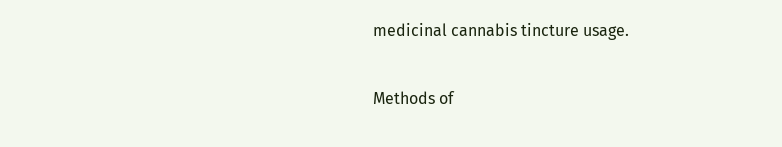medicinal cannabis tincture usage.

Methods of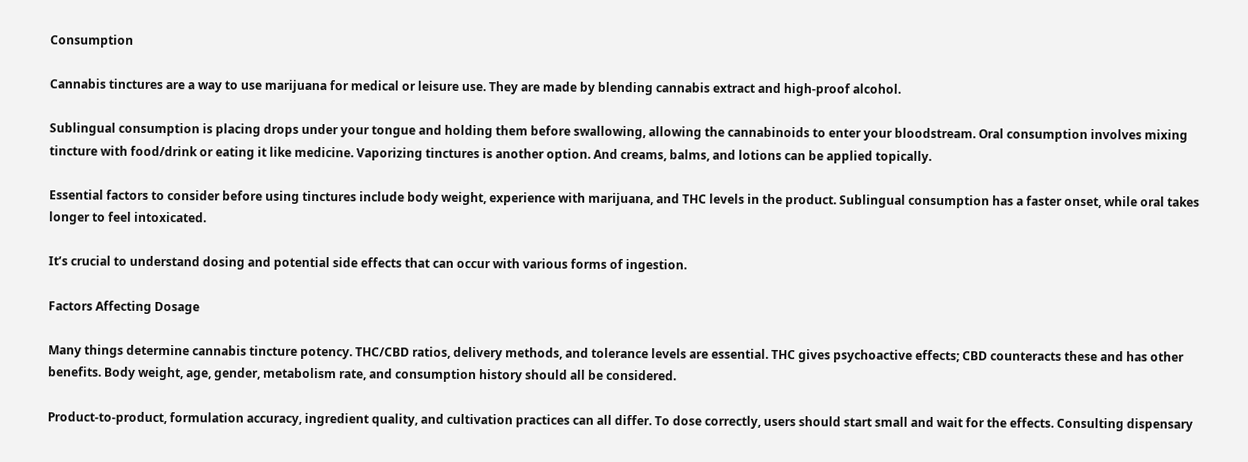Consumption

Cannabis tinctures are a way to use marijuana for medical or leisure use. They are made by blending cannabis extract and high-proof alcohol.

Sublingual consumption is placing drops under your tongue and holding them before swallowing, allowing the cannabinoids to enter your bloodstream. Oral consumption involves mixing tincture with food/drink or eating it like medicine. Vaporizing tinctures is another option. And creams, balms, and lotions can be applied topically.

Essential factors to consider before using tinctures include body weight, experience with marijuana, and THC levels in the product. Sublingual consumption has a faster onset, while oral takes longer to feel intoxicated.

It’s crucial to understand dosing and potential side effects that can occur with various forms of ingestion.

Factors Affecting Dosage

Many things determine cannabis tincture potency. THC/CBD ratios, delivery methods, and tolerance levels are essential. THC gives psychoactive effects; CBD counteracts these and has other benefits. Body weight, age, gender, metabolism rate, and consumption history should all be considered.

Product-to-product, formulation accuracy, ingredient quality, and cultivation practices can all differ. To dose correctly, users should start small and wait for the effects. Consulting dispensary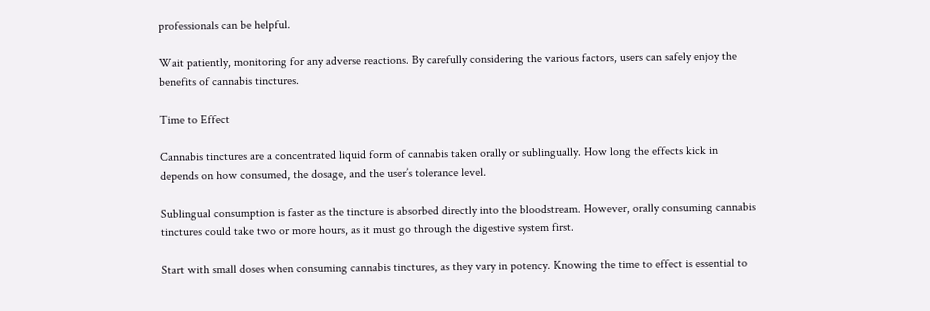professionals can be helpful.

Wait patiently, monitoring for any adverse reactions. By carefully considering the various factors, users can safely enjoy the benefits of cannabis tinctures.

Time to Effect

Cannabis tinctures are a concentrated liquid form of cannabis taken orally or sublingually. How long the effects kick in depends on how consumed, the dosage, and the user’s tolerance level.

Sublingual consumption is faster as the tincture is absorbed directly into the bloodstream. However, orally consuming cannabis tinctures could take two or more hours, as it must go through the digestive system first.

Start with small doses when consuming cannabis tinctures, as they vary in potency. Knowing the time to effect is essential to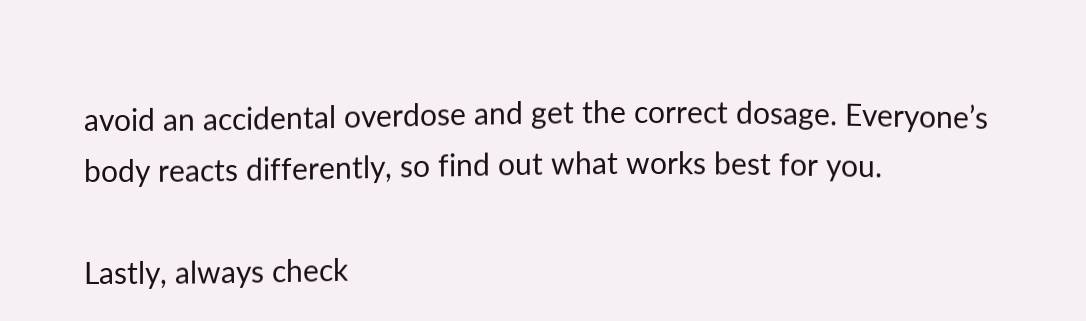avoid an accidental overdose and get the correct dosage. Everyone’s body reacts differently, so find out what works best for you.

Lastly, always check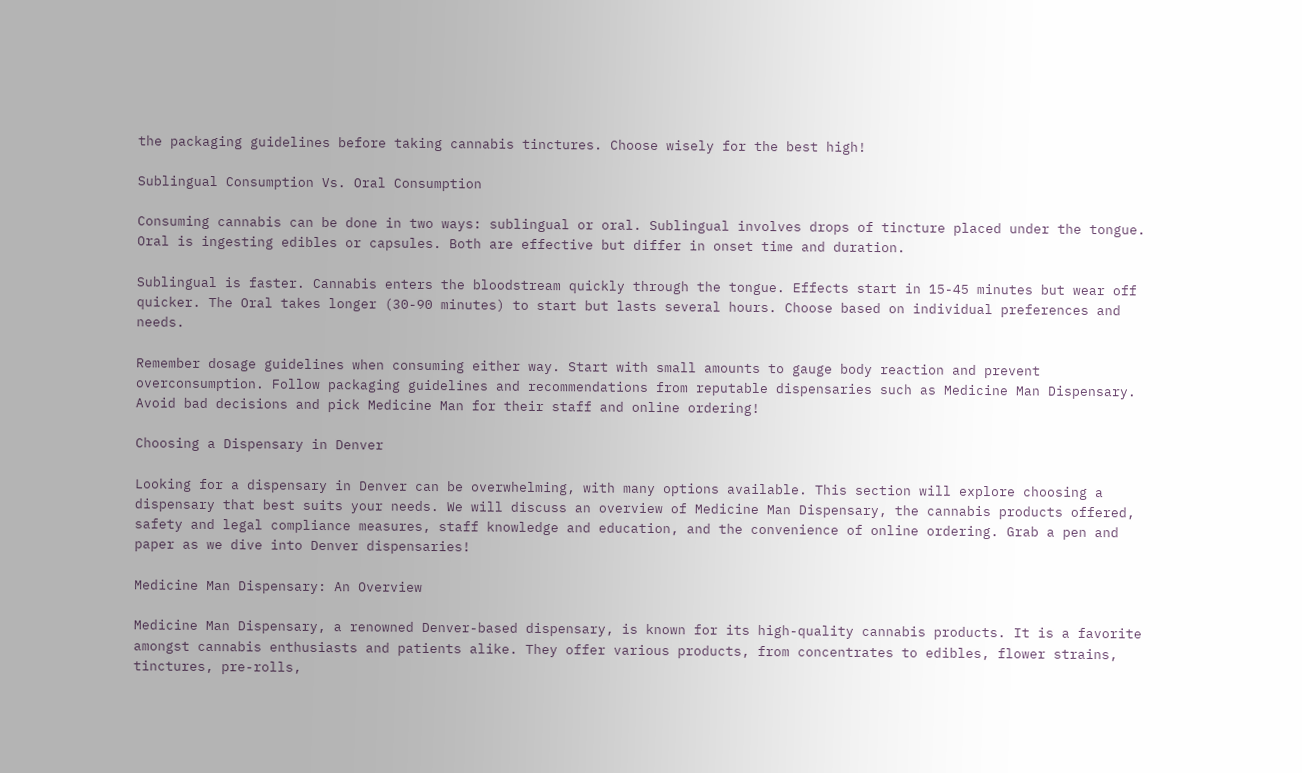the packaging guidelines before taking cannabis tinctures. Choose wisely for the best high!

Sublingual Consumption Vs. Oral Consumption

Consuming cannabis can be done in two ways: sublingual or oral. Sublingual involves drops of tincture placed under the tongue. Oral is ingesting edibles or capsules. Both are effective but differ in onset time and duration.

Sublingual is faster. Cannabis enters the bloodstream quickly through the tongue. Effects start in 15-45 minutes but wear off quicker. The Oral takes longer (30-90 minutes) to start but lasts several hours. Choose based on individual preferences and needs.

Remember dosage guidelines when consuming either way. Start with small amounts to gauge body reaction and prevent overconsumption. Follow packaging guidelines and recommendations from reputable dispensaries such as Medicine Man Dispensary. Avoid bad decisions and pick Medicine Man for their staff and online ordering!

Choosing a Dispensary in Denver

Looking for a dispensary in Denver can be overwhelming, with many options available. This section will explore choosing a dispensary that best suits your needs. We will discuss an overview of Medicine Man Dispensary, the cannabis products offered, safety and legal compliance measures, staff knowledge and education, and the convenience of online ordering. Grab a pen and paper as we dive into Denver dispensaries!

Medicine Man Dispensary: An Overview

Medicine Man Dispensary, a renowned Denver-based dispensary, is known for its high-quality cannabis products. It is a favorite amongst cannabis enthusiasts and patients alike. They offer various products, from concentrates to edibles, flower strains, tinctures, pre-rolls,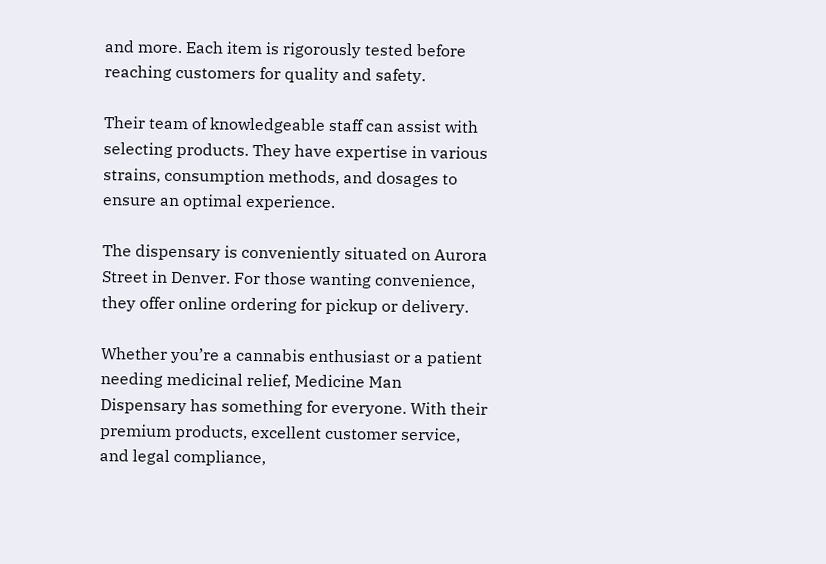and more. Each item is rigorously tested before reaching customers for quality and safety.

Their team of knowledgeable staff can assist with selecting products. They have expertise in various strains, consumption methods, and dosages to ensure an optimal experience.

The dispensary is conveniently situated on Aurora Street in Denver. For those wanting convenience, they offer online ordering for pickup or delivery.

Whether you’re a cannabis enthusiast or a patient needing medicinal relief, Medicine Man Dispensary has something for everyone. With their premium products, excellent customer service, and legal compliance,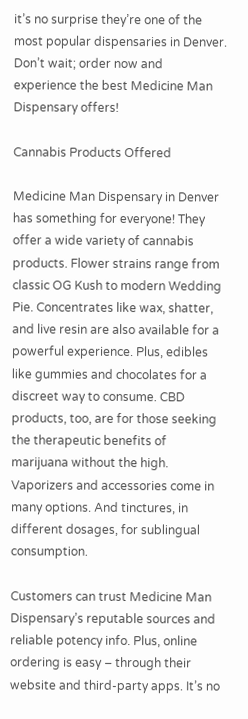it’s no surprise they’re one of the most popular dispensaries in Denver. Don’t wait; order now and experience the best Medicine Man Dispensary offers!

Cannabis Products Offered

Medicine Man Dispensary in Denver has something for everyone! They offer a wide variety of cannabis products. Flower strains range from classic OG Kush to modern Wedding Pie. Concentrates like wax, shatter, and live resin are also available for a powerful experience. Plus, edibles like gummies and chocolates for a discreet way to consume. CBD products, too, are for those seeking the therapeutic benefits of marijuana without the high. Vaporizers and accessories come in many options. And tinctures, in different dosages, for sublingual consumption.

Customers can trust Medicine Man Dispensary’s reputable sources and reliable potency info. Plus, online ordering is easy – through their website and third-party apps. It’s no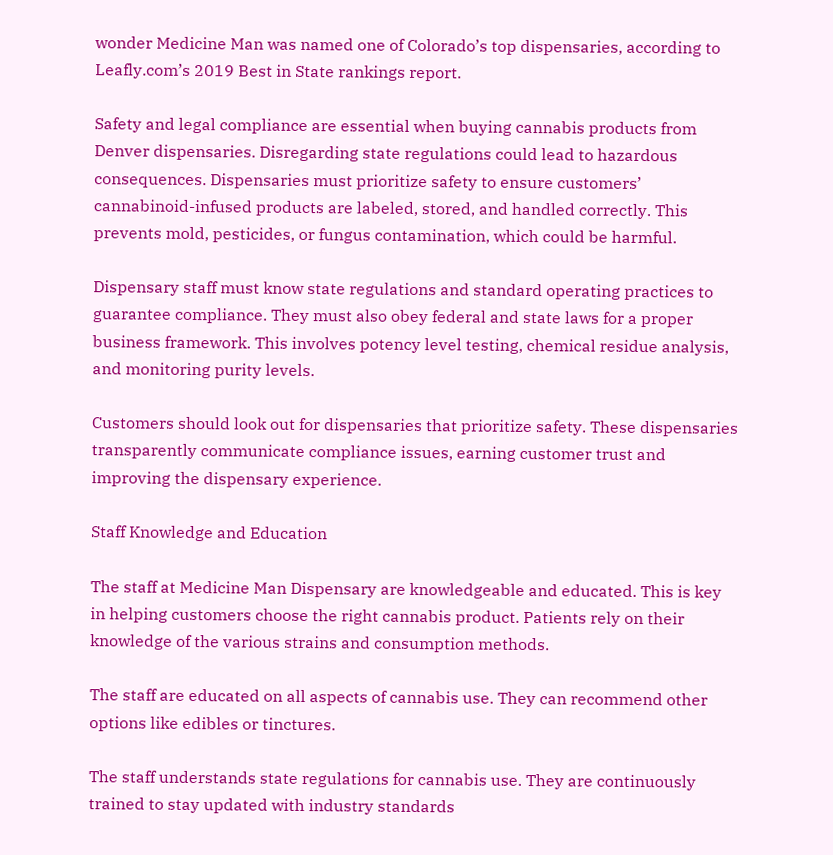wonder Medicine Man was named one of Colorado’s top dispensaries, according to Leafly.com’s 2019 Best in State rankings report.

Safety and legal compliance are essential when buying cannabis products from Denver dispensaries. Disregarding state regulations could lead to hazardous consequences. Dispensaries must prioritize safety to ensure customers’ cannabinoid-infused products are labeled, stored, and handled correctly. This prevents mold, pesticides, or fungus contamination, which could be harmful.

Dispensary staff must know state regulations and standard operating practices to guarantee compliance. They must also obey federal and state laws for a proper business framework. This involves potency level testing, chemical residue analysis, and monitoring purity levels.

Customers should look out for dispensaries that prioritize safety. These dispensaries transparently communicate compliance issues, earning customer trust and improving the dispensary experience.

Staff Knowledge and Education

The staff at Medicine Man Dispensary are knowledgeable and educated. This is key in helping customers choose the right cannabis product. Patients rely on their knowledge of the various strains and consumption methods.

The staff are educated on all aspects of cannabis use. They can recommend other options like edibles or tinctures.

The staff understands state regulations for cannabis use. They are continuously trained to stay updated with industry standards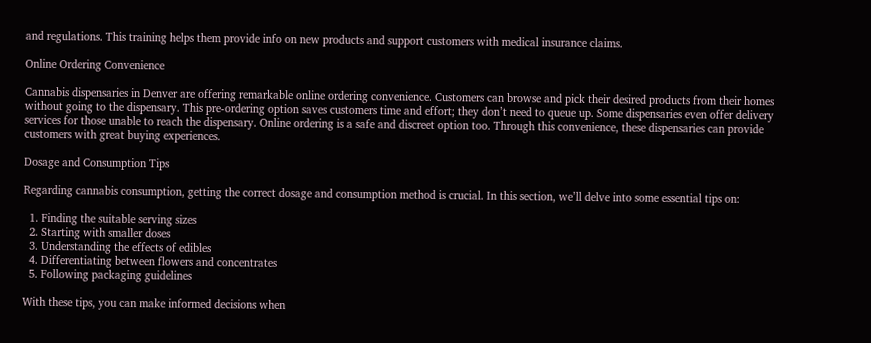and regulations. This training helps them provide info on new products and support customers with medical insurance claims.

Online Ordering Convenience

Cannabis dispensaries in Denver are offering remarkable online ordering convenience. Customers can browse and pick their desired products from their homes without going to the dispensary. This pre-ordering option saves customers time and effort; they don’t need to queue up. Some dispensaries even offer delivery services for those unable to reach the dispensary. Online ordering is a safe and discreet option too. Through this convenience, these dispensaries can provide customers with great buying experiences.

Dosage and Consumption Tips

Regarding cannabis consumption, getting the correct dosage and consumption method is crucial. In this section, we’ll delve into some essential tips on:

  1. Finding the suitable serving sizes
  2. Starting with smaller doses
  3. Understanding the effects of edibles
  4. Differentiating between flowers and concentrates
  5. Following packaging guidelines

With these tips, you can make informed decisions when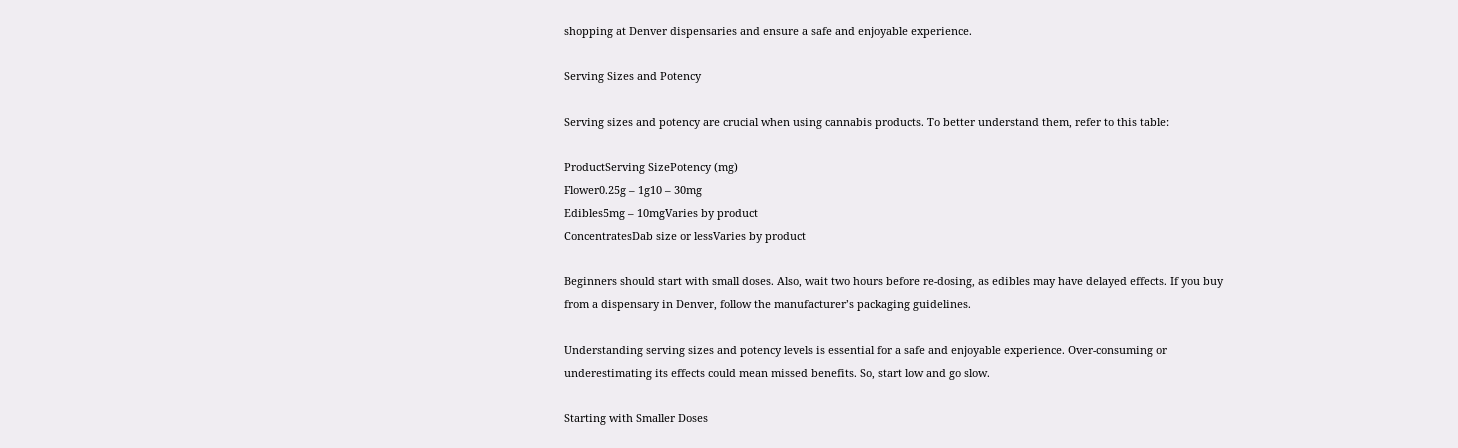shopping at Denver dispensaries and ensure a safe and enjoyable experience.

Serving Sizes and Potency

Serving sizes and potency are crucial when using cannabis products. To better understand them, refer to this table:

ProductServing SizePotency (mg)
Flower0.25g – 1g10 – 30mg
Edibles5mg – 10mgVaries by product
ConcentratesDab size or lessVaries by product

Beginners should start with small doses. Also, wait two hours before re-dosing, as edibles may have delayed effects. If you buy from a dispensary in Denver, follow the manufacturer’s packaging guidelines.

Understanding serving sizes and potency levels is essential for a safe and enjoyable experience. Over-consuming or underestimating its effects could mean missed benefits. So, start low and go slow.

Starting with Smaller Doses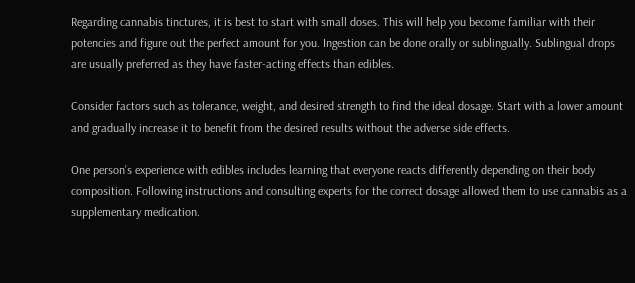Regarding cannabis tinctures, it is best to start with small doses. This will help you become familiar with their potencies and figure out the perfect amount for you. Ingestion can be done orally or sublingually. Sublingual drops are usually preferred as they have faster-acting effects than edibles.

Consider factors such as tolerance, weight, and desired strength to find the ideal dosage. Start with a lower amount and gradually increase it to benefit from the desired results without the adverse side effects.

One person’s experience with edibles includes learning that everyone reacts differently depending on their body composition. Following instructions and consulting experts for the correct dosage allowed them to use cannabis as a supplementary medication.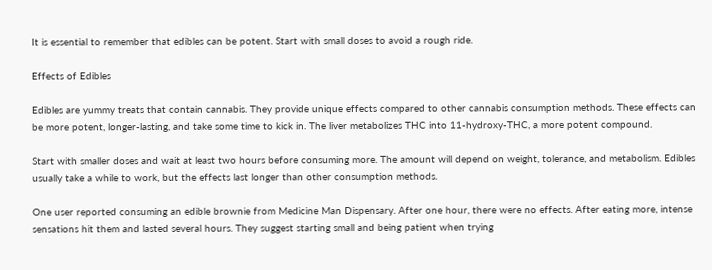It is essential to remember that edibles can be potent. Start with small doses to avoid a rough ride.

Effects of Edibles

Edibles are yummy treats that contain cannabis. They provide unique effects compared to other cannabis consumption methods. These effects can be more potent, longer-lasting, and take some time to kick in. The liver metabolizes THC into 11-hydroxy-THC, a more potent compound.

Start with smaller doses and wait at least two hours before consuming more. The amount will depend on weight, tolerance, and metabolism. Edibles usually take a while to work, but the effects last longer than other consumption methods.

One user reported consuming an edible brownie from Medicine Man Dispensary. After one hour, there were no effects. After eating more, intense sensations hit them and lasted several hours. They suggest starting small and being patient when trying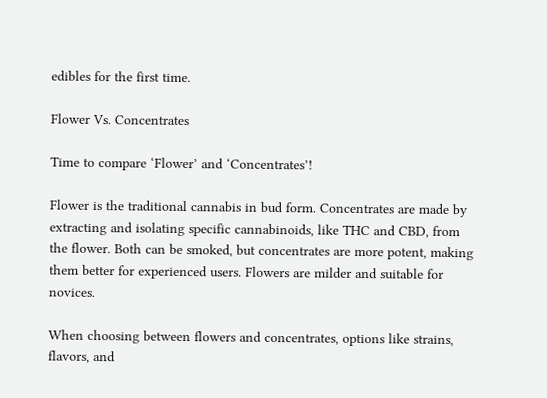edibles for the first time.

Flower Vs. Concentrates

Time to compare ‘Flower’ and ‘Concentrates’!

Flower is the traditional cannabis in bud form. Concentrates are made by extracting and isolating specific cannabinoids, like THC and CBD, from the flower. Both can be smoked, but concentrates are more potent, making them better for experienced users. Flowers are milder and suitable for novices.

When choosing between flowers and concentrates, options like strains, flavors, and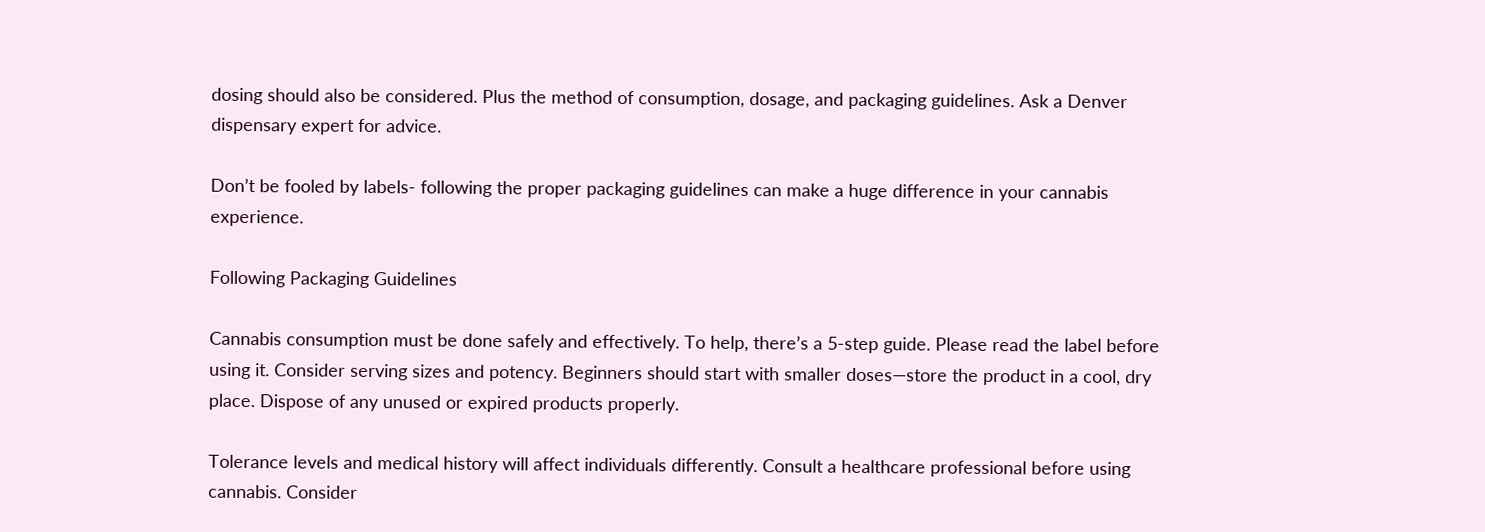dosing should also be considered. Plus the method of consumption, dosage, and packaging guidelines. Ask a Denver dispensary expert for advice.

Don’t be fooled by labels- following the proper packaging guidelines can make a huge difference in your cannabis experience.

Following Packaging Guidelines

Cannabis consumption must be done safely and effectively. To help, there’s a 5-step guide. Please read the label before using it. Consider serving sizes and potency. Beginners should start with smaller doses—store the product in a cool, dry place. Dispose of any unused or expired products properly.

Tolerance levels and medical history will affect individuals differently. Consult a healthcare professional before using cannabis. Consider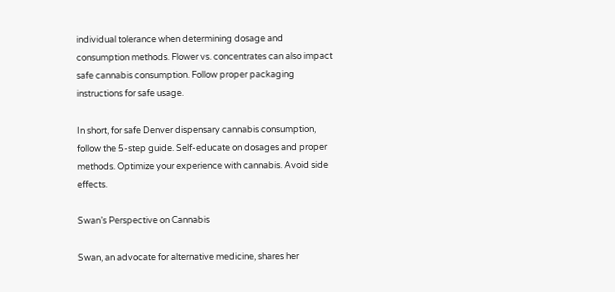individual tolerance when determining dosage and consumption methods. Flower vs. concentrates can also impact safe cannabis consumption. Follow proper packaging instructions for safe usage.

In short, for safe Denver dispensary cannabis consumption, follow the 5-step guide. Self-educate on dosages and proper methods. Optimize your experience with cannabis. Avoid side effects.

Swan’s Perspective on Cannabis

Swan, an advocate for alternative medicine, shares her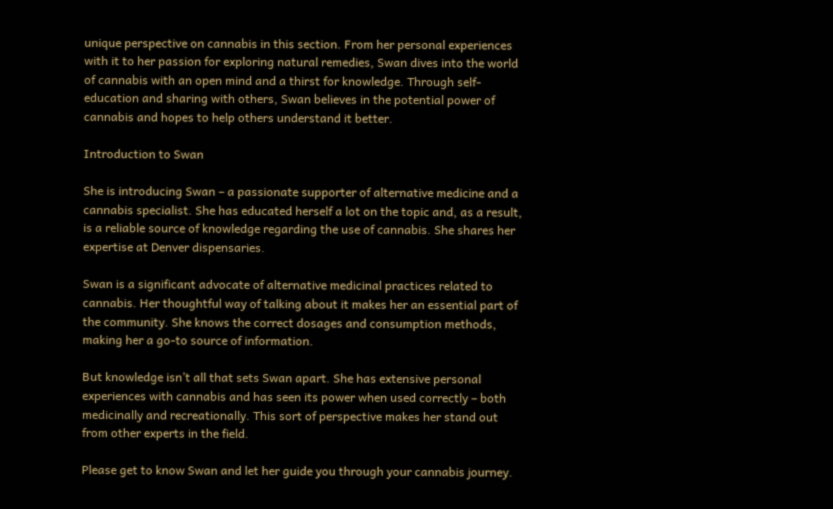unique perspective on cannabis in this section. From her personal experiences with it to her passion for exploring natural remedies, Swan dives into the world of cannabis with an open mind and a thirst for knowledge. Through self-education and sharing with others, Swan believes in the potential power of cannabis and hopes to help others understand it better.

Introduction to Swan

She is introducing Swan – a passionate supporter of alternative medicine and a cannabis specialist. She has educated herself a lot on the topic and, as a result, is a reliable source of knowledge regarding the use of cannabis. She shares her expertise at Denver dispensaries.

Swan is a significant advocate of alternative medicinal practices related to cannabis. Her thoughtful way of talking about it makes her an essential part of the community. She knows the correct dosages and consumption methods, making her a go-to source of information.

But knowledge isn’t all that sets Swan apart. She has extensive personal experiences with cannabis and has seen its power when used correctly – both medicinally and recreationally. This sort of perspective makes her stand out from other experts in the field.

Please get to know Swan and let her guide you through your cannabis journey.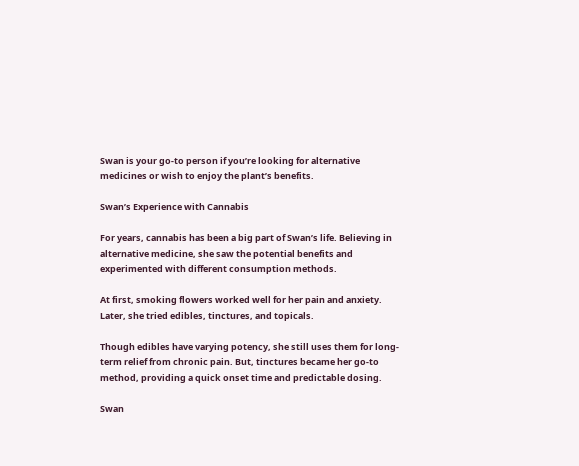Swan is your go-to person if you’re looking for alternative medicines or wish to enjoy the plant’s benefits.

Swan’s Experience with Cannabis

For years, cannabis has been a big part of Swan’s life. Believing in alternative medicine, she saw the potential benefits and experimented with different consumption methods.

At first, smoking flowers worked well for her pain and anxiety. Later, she tried edibles, tinctures, and topicals.

Though edibles have varying potency, she still uses them for long-term relief from chronic pain. But, tinctures became her go-to method, providing a quick onset time and predictable dosing.

Swan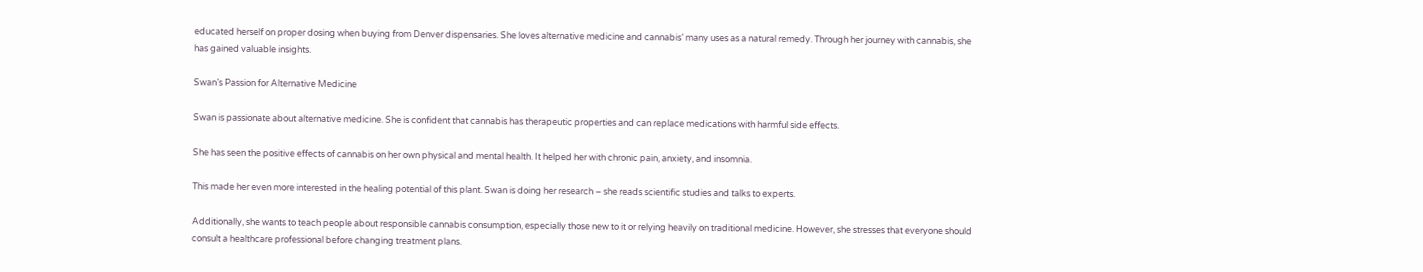educated herself on proper dosing when buying from Denver dispensaries. She loves alternative medicine and cannabis’ many uses as a natural remedy. Through her journey with cannabis, she has gained valuable insights.

Swan’s Passion for Alternative Medicine

Swan is passionate about alternative medicine. She is confident that cannabis has therapeutic properties and can replace medications with harmful side effects.

She has seen the positive effects of cannabis on her own physical and mental health. It helped her with chronic pain, anxiety, and insomnia.

This made her even more interested in the healing potential of this plant. Swan is doing her research – she reads scientific studies and talks to experts.

Additionally, she wants to teach people about responsible cannabis consumption, especially those new to it or relying heavily on traditional medicine. However, she stresses that everyone should consult a healthcare professional before changing treatment plans.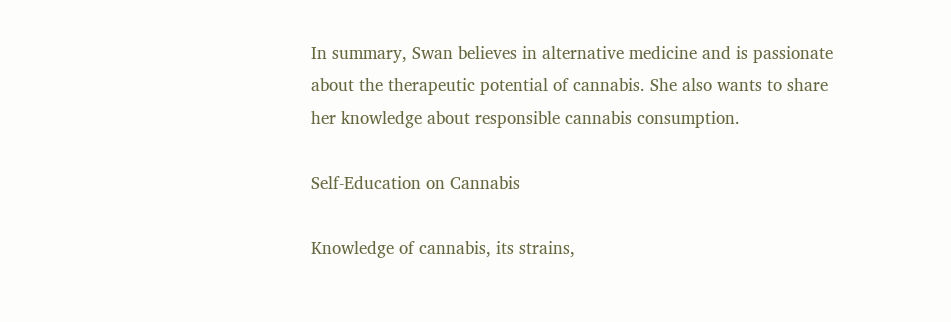In summary, Swan believes in alternative medicine and is passionate about the therapeutic potential of cannabis. She also wants to share her knowledge about responsible cannabis consumption.

Self-Education on Cannabis

Knowledge of cannabis, its strains,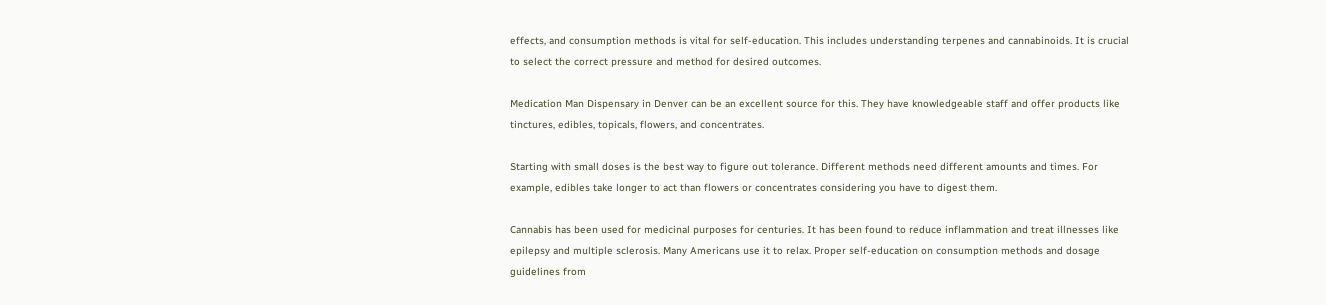effects, and consumption methods is vital for self-education. This includes understanding terpenes and cannabinoids. It is crucial to select the correct pressure and method for desired outcomes.

Medication Man Dispensary in Denver can be an excellent source for this. They have knowledgeable staff and offer products like tinctures, edibles, topicals, flowers, and concentrates.

Starting with small doses is the best way to figure out tolerance. Different methods need different amounts and times. For example, edibles take longer to act than flowers or concentrates considering you have to digest them.

Cannabis has been used for medicinal purposes for centuries. It has been found to reduce inflammation and treat illnesses like epilepsy and multiple sclerosis. Many Americans use it to relax. Proper self-education on consumption methods and dosage guidelines from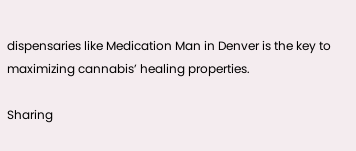dispensaries like Medication Man in Denver is the key to maximizing cannabis’ healing properties.

Sharing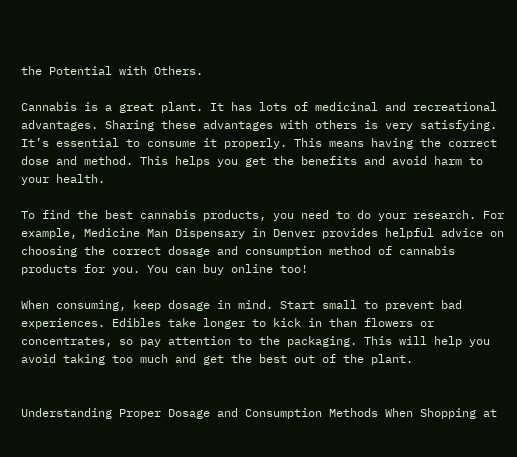the Potential with Others.

Cannabis is a great plant. It has lots of medicinal and recreational advantages. Sharing these advantages with others is very satisfying. It’s essential to consume it properly. This means having the correct dose and method. This helps you get the benefits and avoid harm to your health.

To find the best cannabis products, you need to do your research. For example, Medicine Man Dispensary in Denver provides helpful advice on choosing the correct dosage and consumption method of cannabis products for you. You can buy online too!

When consuming, keep dosage in mind. Start small to prevent bad experiences. Edibles take longer to kick in than flowers or concentrates, so pay attention to the packaging. This will help you avoid taking too much and get the best out of the plant.


Understanding Proper Dosage and Consumption Methods When Shopping at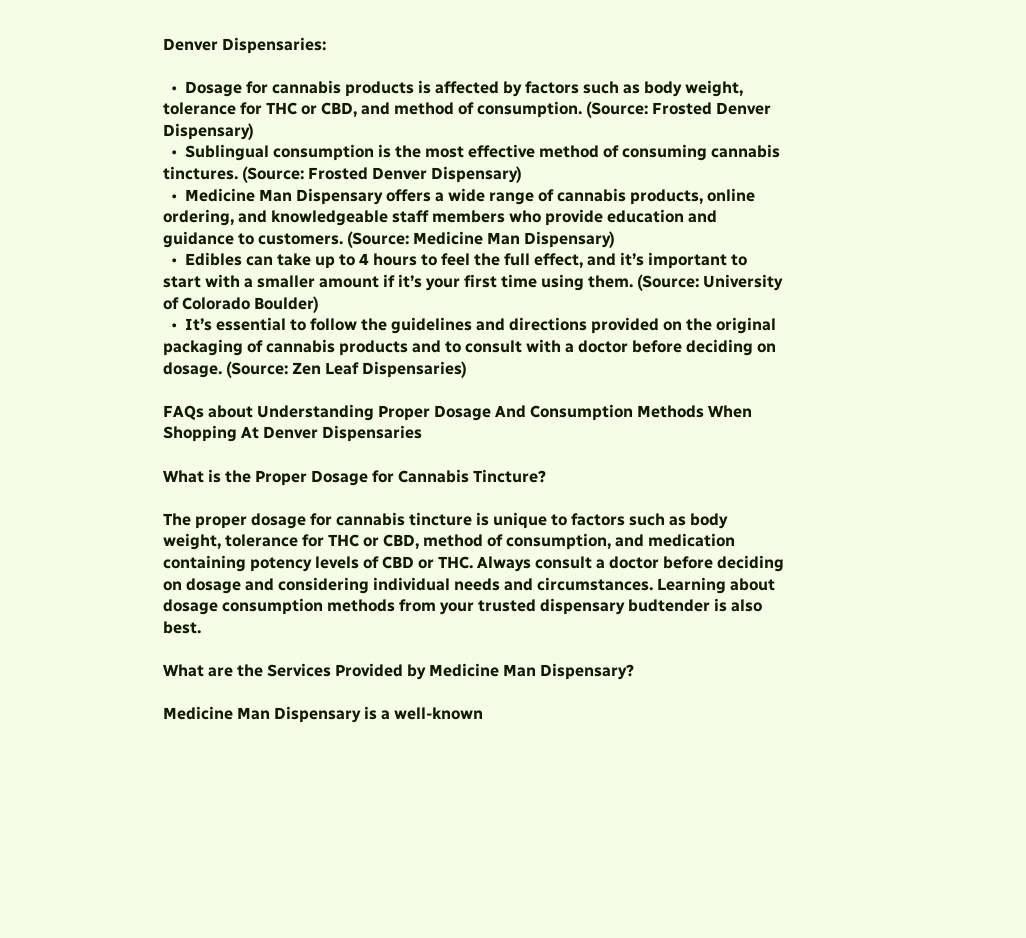Denver Dispensaries:

  •  Dosage for cannabis products is affected by factors such as body weight, tolerance for THC or CBD, and method of consumption. (Source: Frosted Denver Dispensary)
  •  Sublingual consumption is the most effective method of consuming cannabis tinctures. (Source: Frosted Denver Dispensary)
  •  Medicine Man Dispensary offers a wide range of cannabis products, online ordering, and knowledgeable staff members who provide education and guidance to customers. (Source: Medicine Man Dispensary)
  •  Edibles can take up to 4 hours to feel the full effect, and it’s important to start with a smaller amount if it’s your first time using them. (Source: University of Colorado Boulder)
  •  It’s essential to follow the guidelines and directions provided on the original packaging of cannabis products and to consult with a doctor before deciding on dosage. (Source: Zen Leaf Dispensaries)

FAQs about Understanding Proper Dosage And Consumption Methods When Shopping At Denver Dispensaries

What is the Proper Dosage for Cannabis Tincture?

The proper dosage for cannabis tincture is unique to factors such as body weight, tolerance for THC or CBD, method of consumption, and medication containing potency levels of CBD or THC. Always consult a doctor before deciding on dosage and considering individual needs and circumstances. Learning about dosage consumption methods from your trusted dispensary budtender is also best.

What are the Services Provided by Medicine Man Dispensary?

Medicine Man Dispensary is a well-known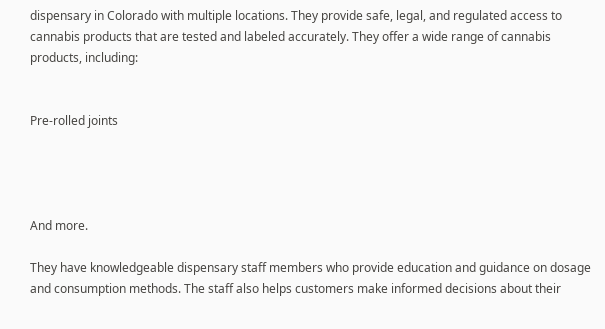dispensary in Colorado with multiple locations. They provide safe, legal, and regulated access to cannabis products that are tested and labeled accurately. They offer a wide range of cannabis products, including:


Pre-rolled joints




And more.

They have knowledgeable dispensary staff members who provide education and guidance on dosage and consumption methods. The staff also helps customers make informed decisions about their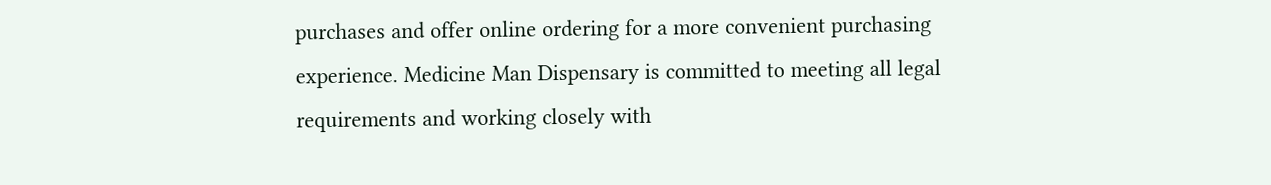purchases and offer online ordering for a more convenient purchasing experience. Medicine Man Dispensary is committed to meeting all legal requirements and working closely with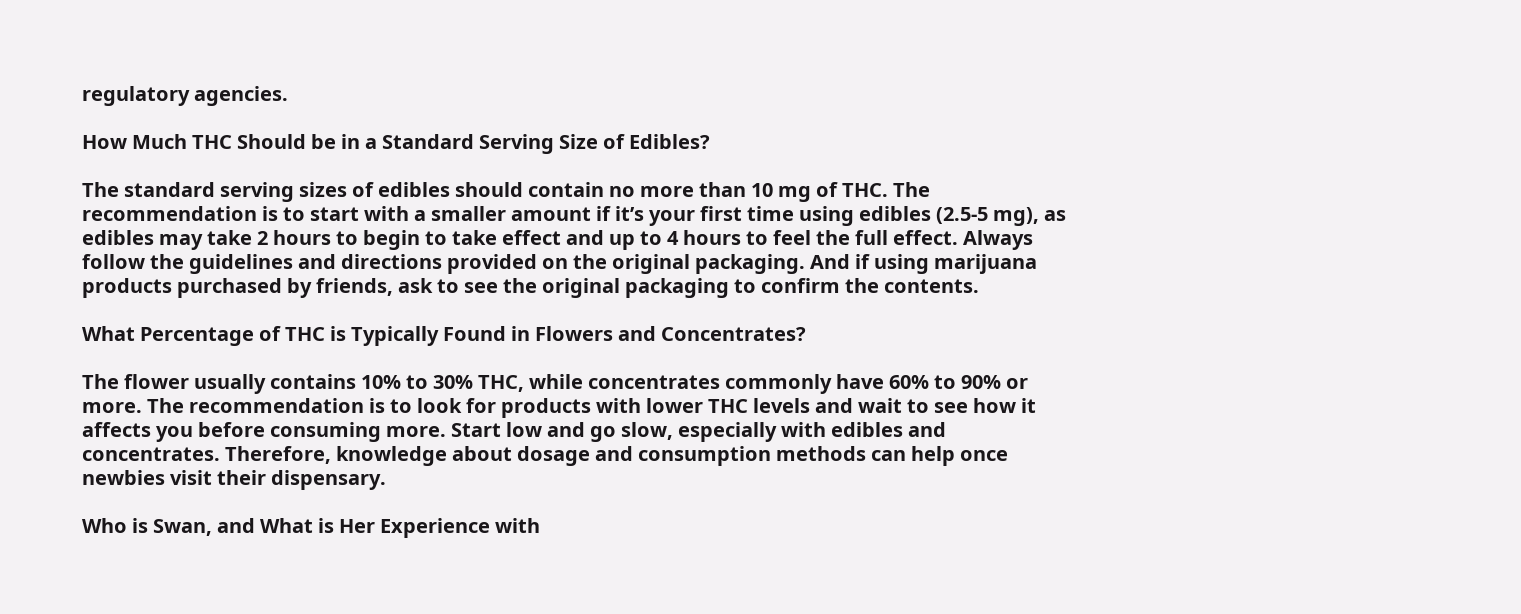regulatory agencies.

How Much THC Should be in a Standard Serving Size of Edibles?

The standard serving sizes of edibles should contain no more than 10 mg of THC. The recommendation is to start with a smaller amount if it’s your first time using edibles (2.5-5 mg), as edibles may take 2 hours to begin to take effect and up to 4 hours to feel the full effect. Always follow the guidelines and directions provided on the original packaging. And if using marijuana products purchased by friends, ask to see the original packaging to confirm the contents.

What Percentage of THC is Typically Found in Flowers and Concentrates?

The flower usually contains 10% to 30% THC, while concentrates commonly have 60% to 90% or more. The recommendation is to look for products with lower THC levels and wait to see how it affects you before consuming more. Start low and go slow, especially with edibles and concentrates. Therefore, knowledge about dosage and consumption methods can help once newbies visit their dispensary.

Who is Swan, and What is Her Experience with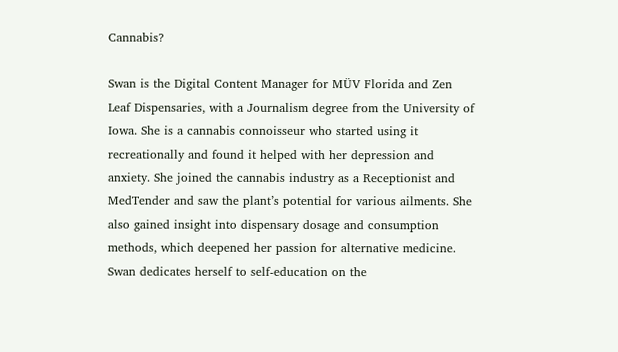Cannabis?

Swan is the Digital Content Manager for MÜV Florida and Zen Leaf Dispensaries, with a Journalism degree from the University of Iowa. She is a cannabis connoisseur who started using it recreationally and found it helped with her depression and anxiety. She joined the cannabis industry as a Receptionist and MedTender and saw the plant’s potential for various ailments. She also gained insight into dispensary dosage and consumption methods, which deepened her passion for alternative medicine. Swan dedicates herself to self-education on the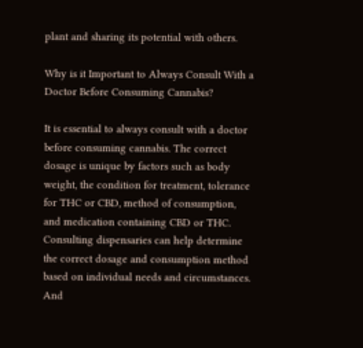plant and sharing its potential with others.

Why is it Important to Always Consult With a Doctor Before Consuming Cannabis?

It is essential to always consult with a doctor before consuming cannabis. The correct dosage is unique by factors such as body weight, the condition for treatment, tolerance for THC or CBD, method of consumption, and medication containing CBD or THC. Consulting dispensaries can help determine the correct dosage and consumption method based on individual needs and circumstances. And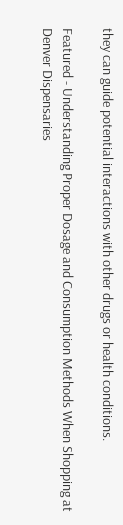they can guide potential interactions with other drugs or health conditions.

Featured - Understanding Proper Dosage and Consumption Methods When Shopping at Denver Dispensaries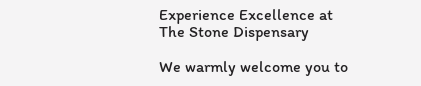Experience Excellence at The Stone Dispensary

We warmly welcome you to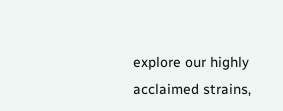explore our highly acclaimed strains,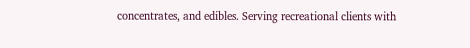concentrates, and edibles. Serving recreational clients with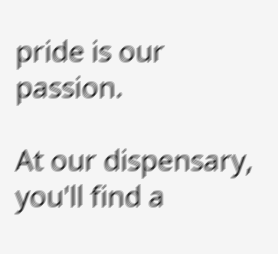pride is our passion.

At our dispensary, you'll find a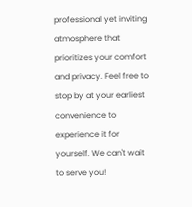professional yet inviting atmosphere that prioritizes your comfort and privacy. Feel free to stop by at your earliest convenience to experience it for yourself. We can't wait to serve you!